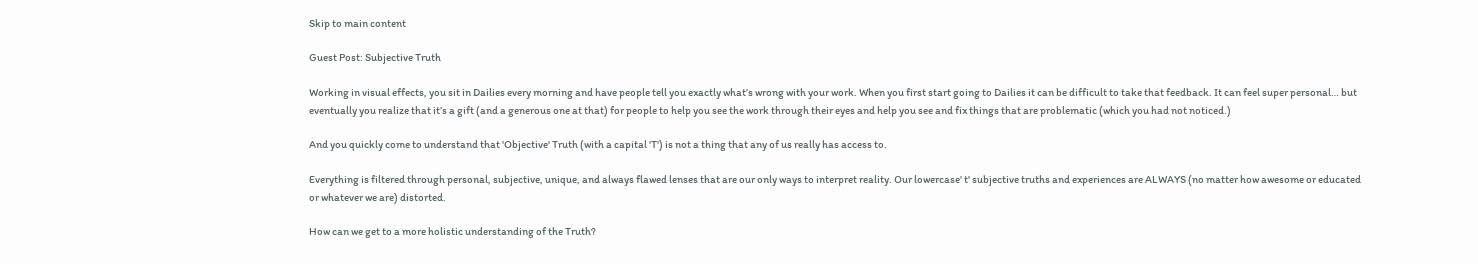Skip to main content

Guest Post: Subjective Truth

Working in visual effects, you sit in Dailies every morning and have people tell you exactly what’s wrong with your work. When you first start going to Dailies it can be difficult to take that feedback. It can feel super personal… but eventually you realize that it’s a gift (and a generous one at that) for people to help you see the work through their eyes and help you see and fix things that are problematic (which you had not noticed.)

And you quickly come to understand that 'Objective' Truth (with a capital 'T') is not a thing that any of us really has access to.

Everything is filtered through personal, subjective, unique, and always flawed lenses that are our only ways to interpret reality. Our lowercase' t' subjective truths and experiences are ALWAYS (no matter how awesome or educated or whatever we are) distorted.

How can we get to a more holistic understanding of the Truth?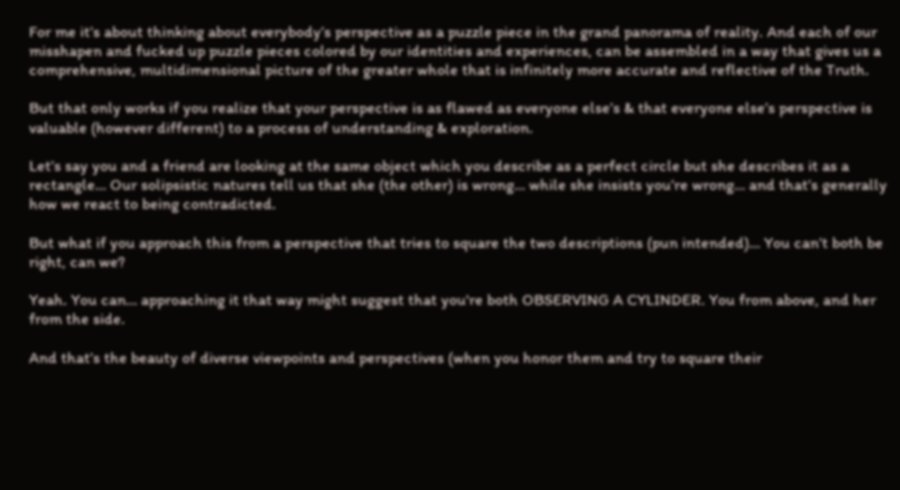For me it’s about thinking about everybody’s perspective as a puzzle piece in the grand panorama of reality. And each of our misshapen and fucked up puzzle pieces colored by our identities and experiences, can be assembled in a way that gives us a comprehensive, multidimensional picture of the greater whole that is infinitely more accurate and reflective of the Truth.

But that only works if you realize that your perspective is as flawed as everyone else’s & that everyone else’s perspective is valuable (however different) to a process of understanding & exploration.

Let’s say you and a friend are looking at the same object which you describe as a perfect circle but she describes it as a rectangle… Our solipsistic natures tell us that she (the other) is wrong… while she insists you’re wrong… and that’s generally how we react to being contradicted.

But what if you approach this from a perspective that tries to square the two descriptions (pun intended)… You can’t both be right, can we?

Yeah. You can… approaching it that way might suggest that you're both OBSERVING A CYLINDER. You from above, and her from the side.

And that’s the beauty of diverse viewpoints and perspectives (when you honor them and try to square their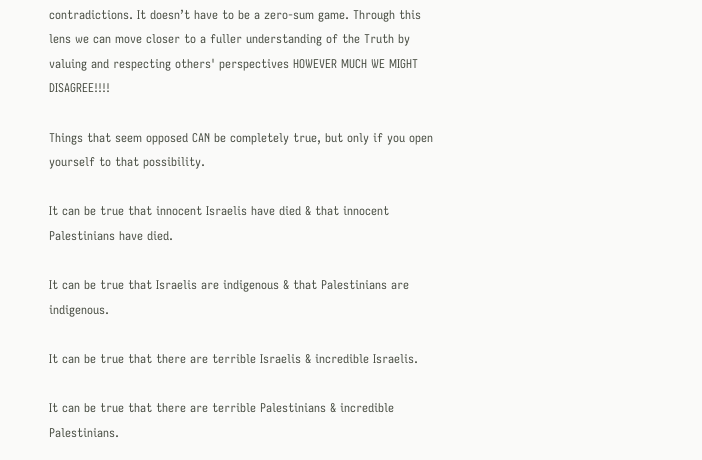contradictions. It doesn’t have to be a zero-sum game. Through this lens we can move closer to a fuller understanding of the Truth by valuing and respecting others' perspectives HOWEVER MUCH WE MIGHT DISAGREE!!!!

Things that seem opposed CAN be completely true, but only if you open yourself to that possibility.

It can be true that innocent Israelis have died & that innocent Palestinians have died.

It can be true that Israelis are indigenous & that Palestinians are indigenous.

It can be true that there are terrible Israelis & incredible Israelis.

It can be true that there are terrible Palestinians & incredible Palestinians.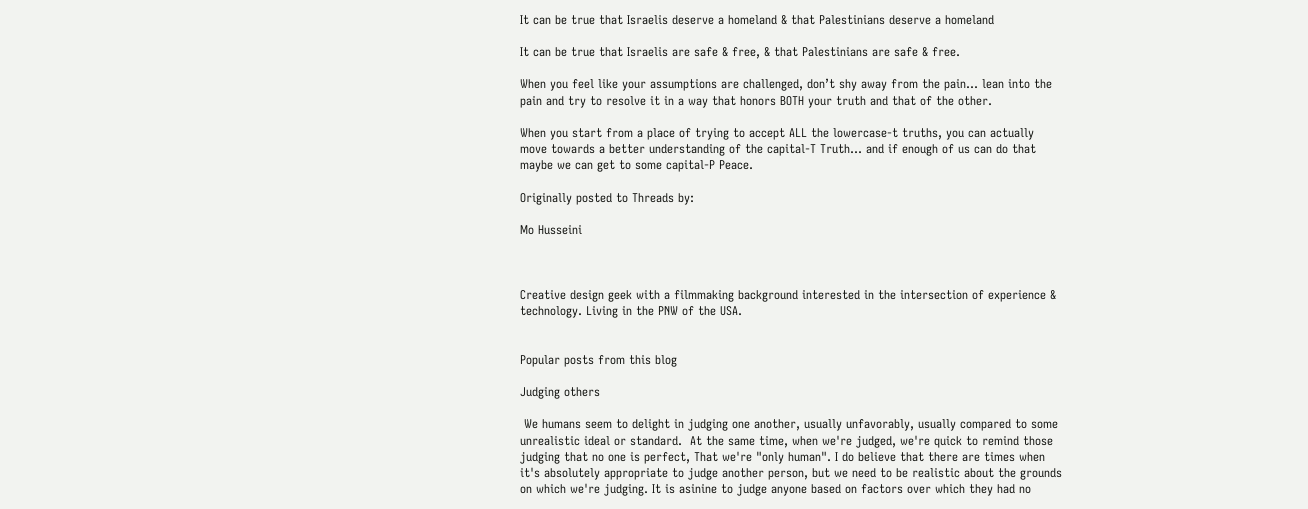It can be true that Israelis deserve a homeland & that Palestinians deserve a homeland

It can be true that Israelis are safe & free, & that Palestinians are safe & free.

When you feel like your assumptions are challenged, don’t shy away from the pain… lean into the pain and try to resolve it in a way that honors BOTH your truth and that of the other.

When you start from a place of trying to accept ALL the lowercase-t truths, you can actually move towards a better understanding of the capital-T Truth… and if enough of us can do that maybe we can get to some capital-P Peace.

Originally posted to Threads by:

Mo Husseini



Creative design geek with a filmmaking background interested in the intersection of experience & technology. Living in the PNW of the USA.


Popular posts from this blog

Judging others

 We humans seem to delight in judging one another, usually unfavorably, usually compared to some unrealistic ideal or standard.  At the same time, when we're judged, we're quick to remind those judging that no one is perfect, That we're "only human". I do believe that there are times when it's absolutely appropriate to judge another person, but we need to be realistic about the grounds on which we're judging. It is asinine to judge anyone based on factors over which they had no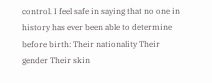control. I feel safe in saying that no one in history has ever been able to determine before birth: Their nationality Their gender Their skin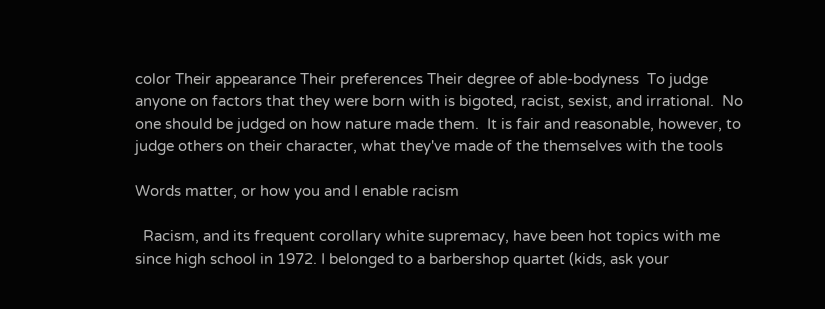color Their appearance Their preferences Their degree of able-bodyness  To judge anyone on factors that they were born with is bigoted, racist, sexist, and irrational.  No one should be judged on how nature made them.  It is fair and reasonable, however, to judge others on their character, what they've made of the themselves with the tools

Words matter, or how you and I enable racism

  Racism, and its frequent corollary white supremacy, have been hot topics with me since high school in 1972. I belonged to a barbershop quartet (kids, ask your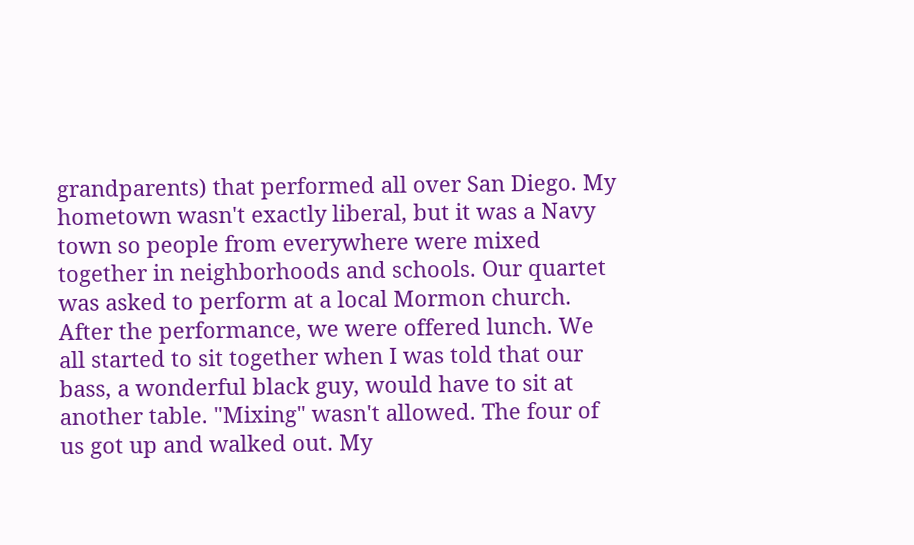grandparents) that performed all over San Diego. My hometown wasn't exactly liberal, but it was a Navy town so people from everywhere were mixed together in neighborhoods and schools. Our quartet was asked to perform at a local Mormon church. After the performance, we were offered lunch. We all started to sit together when I was told that our bass, a wonderful black guy, would have to sit at another table. "Mixing" wasn't allowed. The four of us got up and walked out. My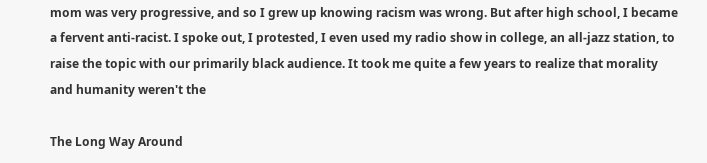mom was very progressive, and so I grew up knowing racism was wrong. But after high school, I became a fervent anti-racist. I spoke out, I protested, I even used my radio show in college, an all-jazz station, to raise the topic with our primarily black audience. It took me quite a few years to realize that morality and humanity weren't the

The Long Way Around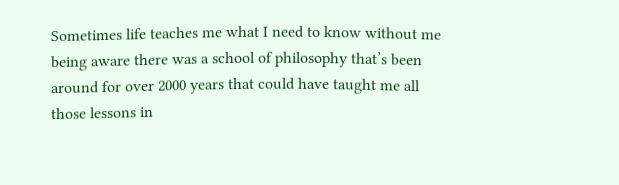Sometimes life teaches me what I need to know without me being aware there was a school of philosophy that’s been around for over 2000 years that could have taught me all those lessons in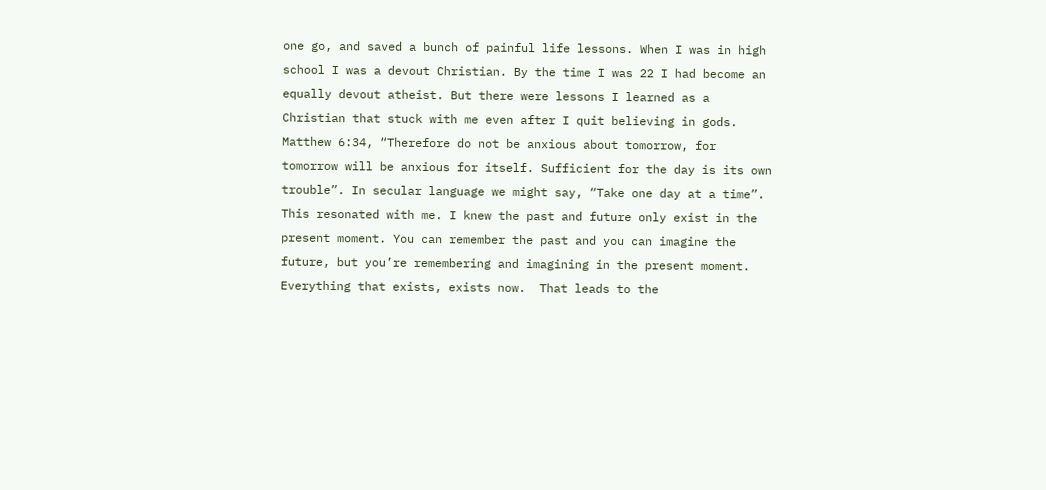one go, and saved a bunch of painful life lessons. When I was in high school I was a devout Christian. By the time I was 22 I had become an equally devout atheist. But there were lessons I learned as a Christian that stuck with me even after I quit believing in gods.  Matthew 6:34, “Therefore do not be anxious about tomorrow, for tomorrow will be anxious for itself. Sufficient for the day is its own trouble”. In secular language we might say, “Take one day at a time”. This resonated with me. I knew the past and future only exist in the present moment. You can remember the past and you can imagine the future, but you’re remembering and imagining in the present moment. Everything that exists, exists now.  That leads to the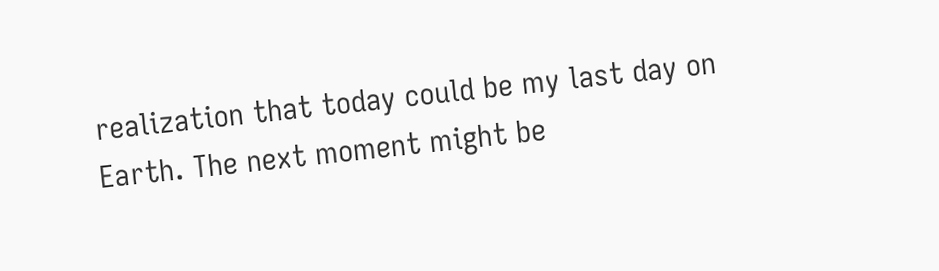realization that today could be my last day on Earth. The next moment might be